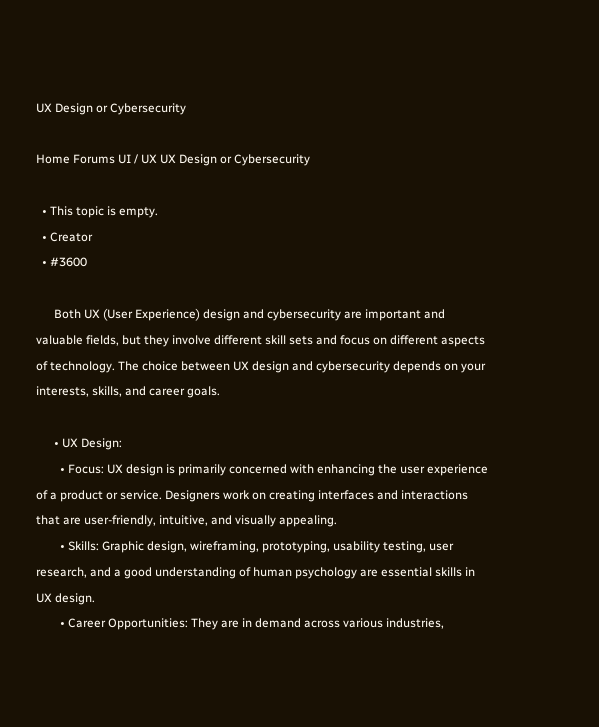UX Design or Cybersecurity

Home Forums UI / UX UX Design or Cybersecurity

  • This topic is empty.
  • Creator
  • #3600

      Both UX (User Experience) design and cybersecurity are important and valuable fields, but they involve different skill sets and focus on different aspects of technology. The choice between UX design and cybersecurity depends on your interests, skills, and career goals.

      • UX Design:
        • Focus: UX design is primarily concerned with enhancing the user experience of a product or service. Designers work on creating interfaces and interactions that are user-friendly, intuitive, and visually appealing.
        • Skills: Graphic design, wireframing, prototyping, usability testing, user research, and a good understanding of human psychology are essential skills in UX design.
        • Career Opportunities: They are in demand across various industries,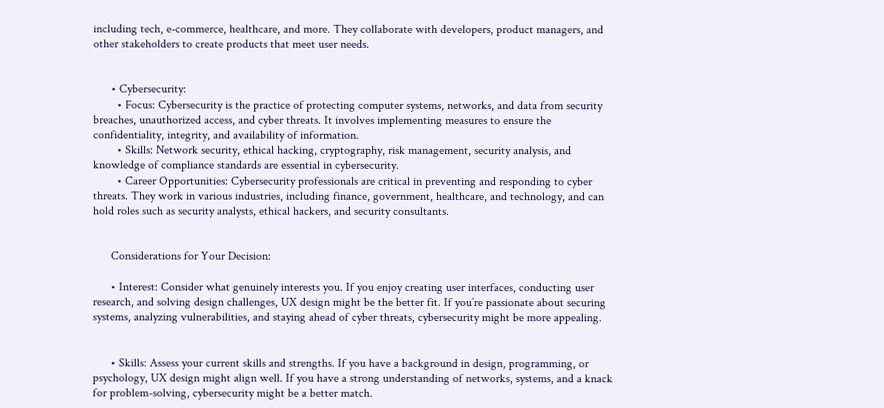including tech, e-commerce, healthcare, and more. They collaborate with developers, product managers, and other stakeholders to create products that meet user needs.


      • Cybersecurity:
        • Focus: Cybersecurity is the practice of protecting computer systems, networks, and data from security breaches, unauthorized access, and cyber threats. It involves implementing measures to ensure the confidentiality, integrity, and availability of information.
        • Skills: Network security, ethical hacking, cryptography, risk management, security analysis, and knowledge of compliance standards are essential in cybersecurity.
        • Career Opportunities: Cybersecurity professionals are critical in preventing and responding to cyber threats. They work in various industries, including finance, government, healthcare, and technology, and can hold roles such as security analysts, ethical hackers, and security consultants.


      Considerations for Your Decision:

      • Interest: Consider what genuinely interests you. If you enjoy creating user interfaces, conducting user research, and solving design challenges, UX design might be the better fit. If you’re passionate about securing systems, analyzing vulnerabilities, and staying ahead of cyber threats, cybersecurity might be more appealing.


      • Skills: Assess your current skills and strengths. If you have a background in design, programming, or psychology, UX design might align well. If you have a strong understanding of networks, systems, and a knack for problem-solving, cybersecurity might be a better match.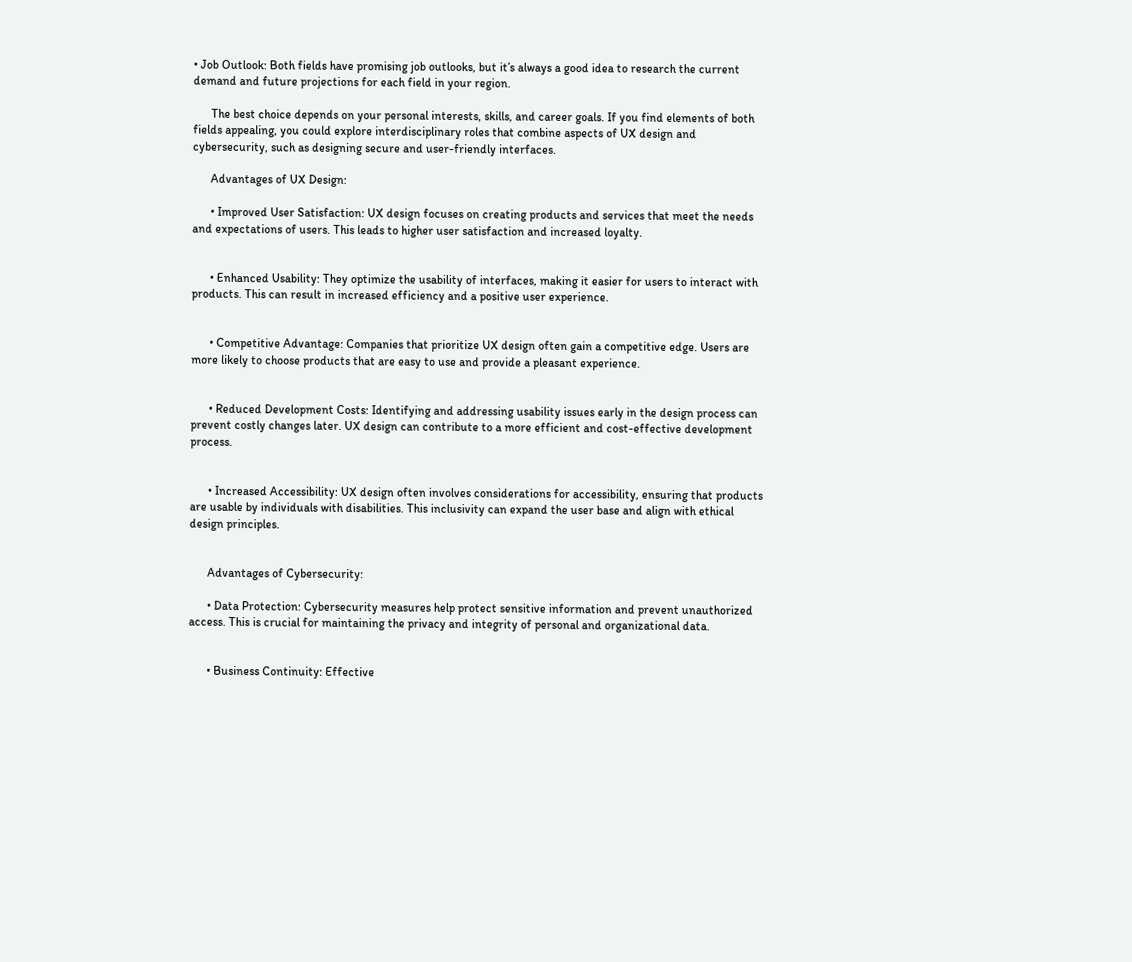• Job Outlook: Both fields have promising job outlooks, but it’s always a good idea to research the current demand and future projections for each field in your region.

      The best choice depends on your personal interests, skills, and career goals. If you find elements of both fields appealing, you could explore interdisciplinary roles that combine aspects of UX design and cybersecurity, such as designing secure and user-friendly interfaces.

      Advantages of UX Design:

      • Improved User Satisfaction: UX design focuses on creating products and services that meet the needs and expectations of users. This leads to higher user satisfaction and increased loyalty.


      • Enhanced Usability: They optimize the usability of interfaces, making it easier for users to interact with products. This can result in increased efficiency and a positive user experience.


      • Competitive Advantage: Companies that prioritize UX design often gain a competitive edge. Users are more likely to choose products that are easy to use and provide a pleasant experience.


      • Reduced Development Costs: Identifying and addressing usability issues early in the design process can prevent costly changes later. UX design can contribute to a more efficient and cost-effective development process.


      • Increased Accessibility: UX design often involves considerations for accessibility, ensuring that products are usable by individuals with disabilities. This inclusivity can expand the user base and align with ethical design principles.


      Advantages of Cybersecurity:

      • Data Protection: Cybersecurity measures help protect sensitive information and prevent unauthorized access. This is crucial for maintaining the privacy and integrity of personal and organizational data.


      • Business Continuity: Effective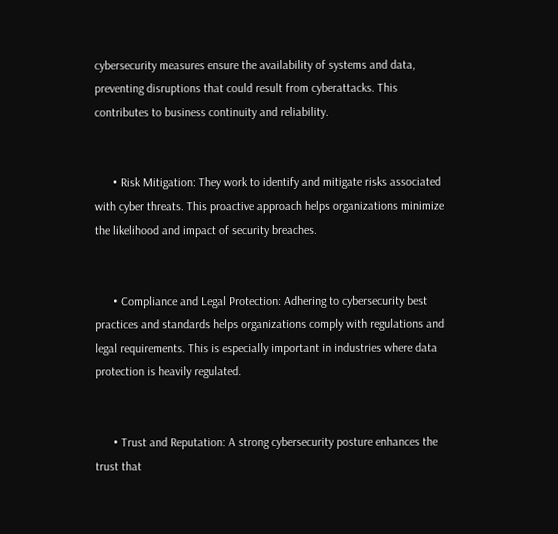cybersecurity measures ensure the availability of systems and data, preventing disruptions that could result from cyberattacks. This contributes to business continuity and reliability.


      • Risk Mitigation: They work to identify and mitigate risks associated with cyber threats. This proactive approach helps organizations minimize the likelihood and impact of security breaches.


      • Compliance and Legal Protection: Adhering to cybersecurity best practices and standards helps organizations comply with regulations and legal requirements. This is especially important in industries where data protection is heavily regulated.


      • Trust and Reputation: A strong cybersecurity posture enhances the trust that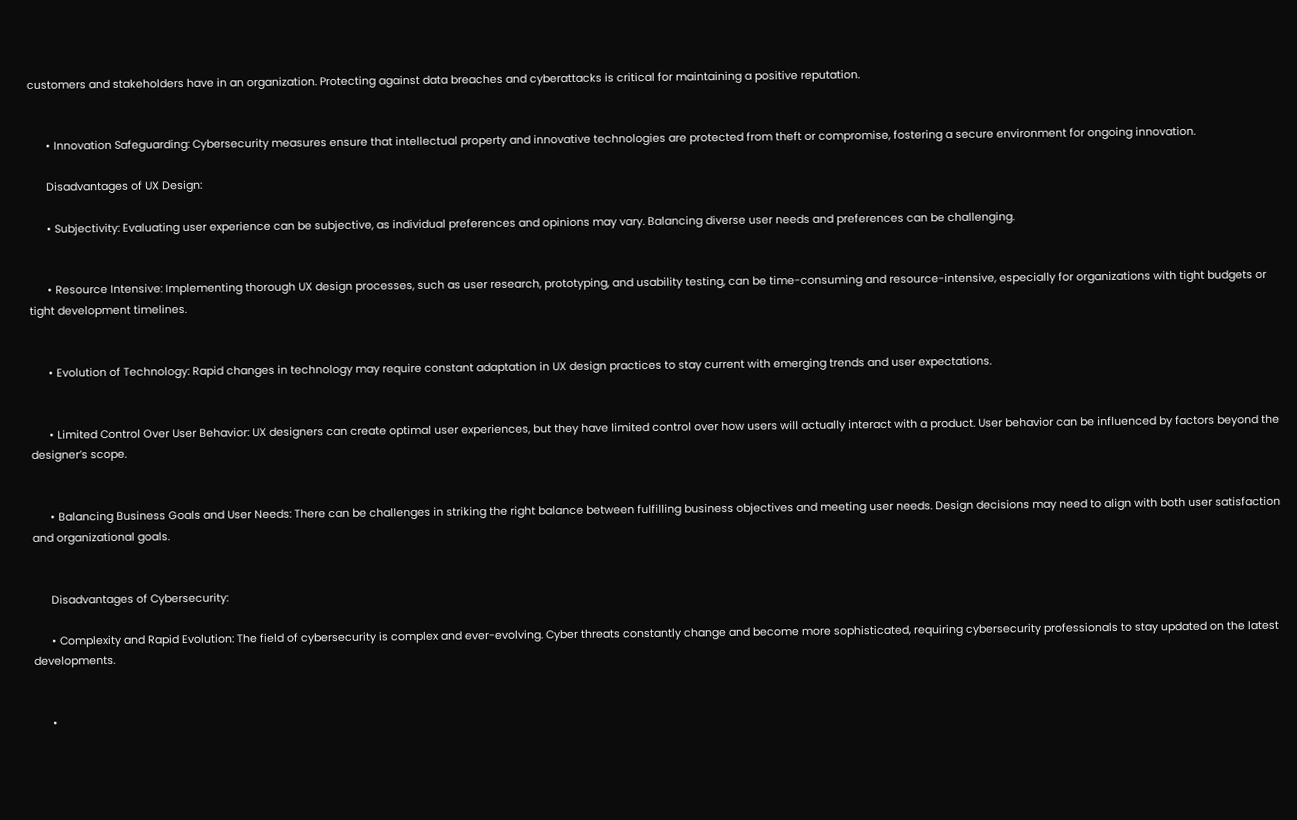customers and stakeholders have in an organization. Protecting against data breaches and cyberattacks is critical for maintaining a positive reputation.


      • Innovation Safeguarding: Cybersecurity measures ensure that intellectual property and innovative technologies are protected from theft or compromise, fostering a secure environment for ongoing innovation.

      Disadvantages of UX Design:

      • Subjectivity: Evaluating user experience can be subjective, as individual preferences and opinions may vary. Balancing diverse user needs and preferences can be challenging.


      • Resource Intensive: Implementing thorough UX design processes, such as user research, prototyping, and usability testing, can be time-consuming and resource-intensive, especially for organizations with tight budgets or tight development timelines.


      • Evolution of Technology: Rapid changes in technology may require constant adaptation in UX design practices to stay current with emerging trends and user expectations.


      • Limited Control Over User Behavior: UX designers can create optimal user experiences, but they have limited control over how users will actually interact with a product. User behavior can be influenced by factors beyond the designer’s scope.


      • Balancing Business Goals and User Needs: There can be challenges in striking the right balance between fulfilling business objectives and meeting user needs. Design decisions may need to align with both user satisfaction and organizational goals.


      Disadvantages of Cybersecurity:

      • Complexity and Rapid Evolution: The field of cybersecurity is complex and ever-evolving. Cyber threats constantly change and become more sophisticated, requiring cybersecurity professionals to stay updated on the latest developments.


      •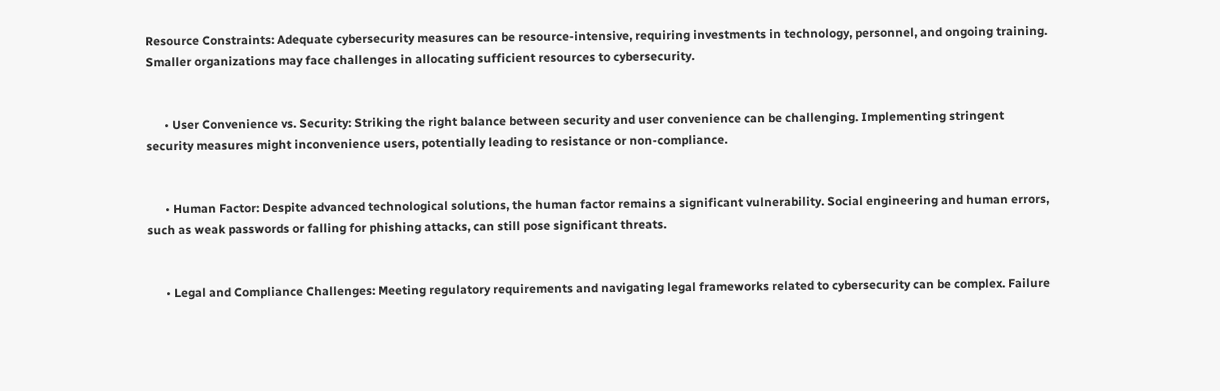Resource Constraints: Adequate cybersecurity measures can be resource-intensive, requiring investments in technology, personnel, and ongoing training. Smaller organizations may face challenges in allocating sufficient resources to cybersecurity.


      • User Convenience vs. Security: Striking the right balance between security and user convenience can be challenging. Implementing stringent security measures might inconvenience users, potentially leading to resistance or non-compliance.


      • Human Factor: Despite advanced technological solutions, the human factor remains a significant vulnerability. Social engineering and human errors, such as weak passwords or falling for phishing attacks, can still pose significant threats.


      • Legal and Compliance Challenges: Meeting regulatory requirements and navigating legal frameworks related to cybersecurity can be complex. Failure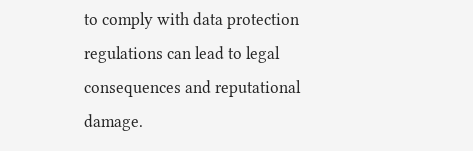to comply with data protection regulations can lead to legal consequences and reputational damage.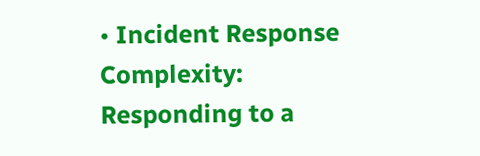• Incident Response Complexity: Responding to a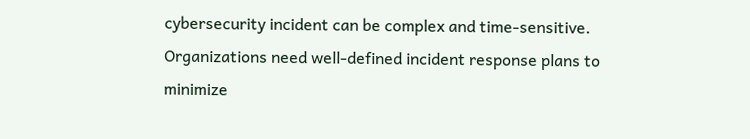cybersecurity incident can be complex and time-sensitive. Organizations need well-defined incident response plans to minimize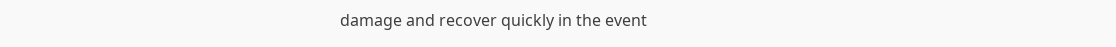damage and recover quickly in the event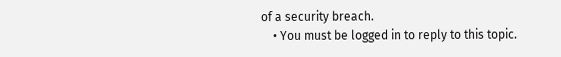of a security breach.
    • You must be logged in to reply to this topic.